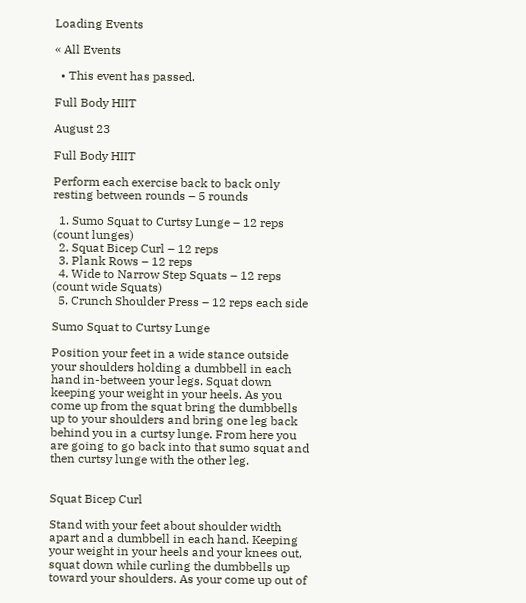Loading Events

« All Events

  • This event has passed.

Full Body HIIT

August 23

Full Body HIIT

Perform each exercise back to back only resting between rounds – 5 rounds

  1. Sumo Squat to Curtsy Lunge – 12 reps (count lunges)
  2. Squat Bicep Curl – 12 reps
  3. Plank Rows – 12 reps
  4. Wide to Narrow Step Squats – 12 reps (count wide Squats)
  5. Crunch Shoulder Press – 12 reps each side

Sumo Squat to Curtsy Lunge

Position your feet in a wide stance outside your shoulders holding a dumbbell in each hand in-between your legs. Squat down keeping your weight in your heels. As you come up from the squat bring the dumbbells up to your shoulders and bring one leg back behind you in a curtsy lunge. From here you are going to go back into that sumo squat and then curtsy lunge with the other leg.


Squat Bicep Curl

Stand with your feet about shoulder width apart and a dumbbell in each hand. Keeping your weight in your heels and your knees out, squat down while curling the dumbbells up toward your shoulders. As your come up out of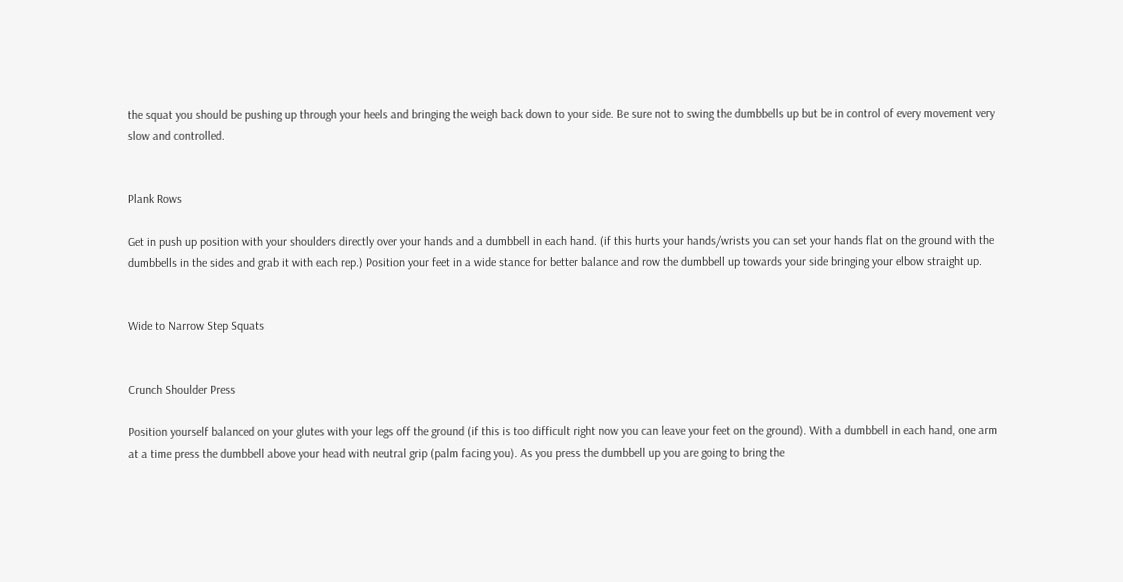the squat you should be pushing up through your heels and bringing the weigh back down to your side. Be sure not to swing the dumbbells up but be in control of every movement very slow and controlled.


Plank Rows

Get in push up position with your shoulders directly over your hands and a dumbbell in each hand. (if this hurts your hands/wrists you can set your hands flat on the ground with the dumbbells in the sides and grab it with each rep.) Position your feet in a wide stance for better balance and row the dumbbell up towards your side bringing your elbow straight up.


Wide to Narrow Step Squats


Crunch Shoulder Press

Position yourself balanced on your glutes with your legs off the ground (if this is too difficult right now you can leave your feet on the ground). With a dumbbell in each hand, one arm at a time press the dumbbell above your head with neutral grip (palm facing you). As you press the dumbbell up you are going to bring the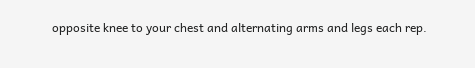opposite knee to your chest and alternating arms and legs each rep.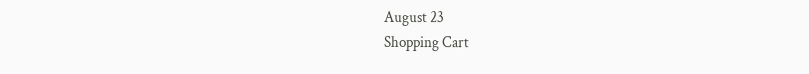August 23
Shopping Cart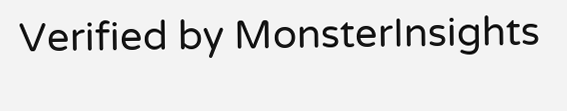Verified by MonsterInsights